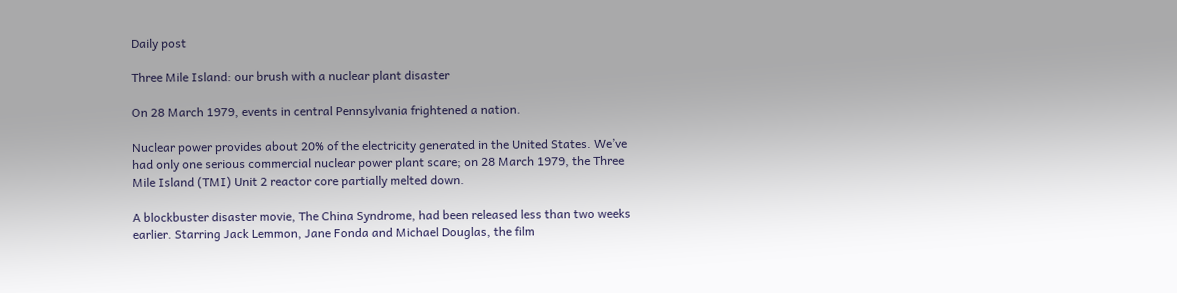Daily post

Three Mile Island: our brush with a nuclear plant disaster

On 28 March 1979, events in central Pennsylvania frightened a nation.

Nuclear power provides about 20% of the electricity generated in the United States. We’ve had only one serious commercial nuclear power plant scare; on 28 March 1979, the Three Mile Island (TMI) Unit 2 reactor core partially melted down.

A blockbuster disaster movie, The China Syndrome, had been released less than two weeks earlier. Starring Jack Lemmon, Jane Fonda and Michael Douglas, the film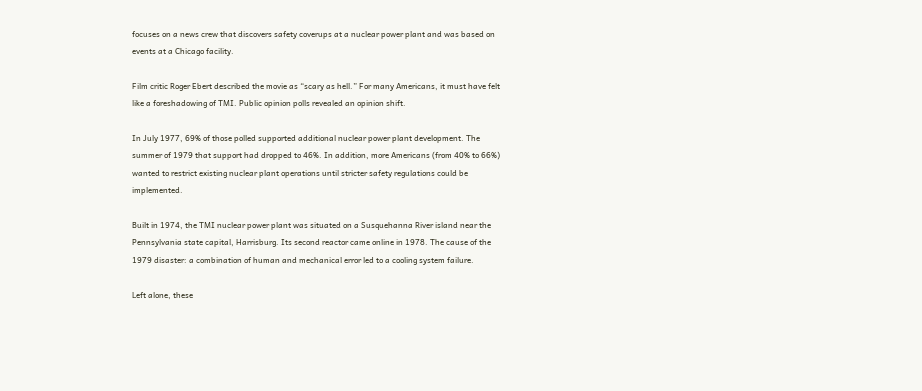focuses on a news crew that discovers safety coverups at a nuclear power plant and was based on events at a Chicago facility.

Film critic Roger Ebert described the movie as “scary as hell.” For many Americans, it must have felt like a foreshadowing of TMI. Public opinion polls revealed an opinion shift.

In July 1977, 69% of those polled supported additional nuclear power plant development. The summer of 1979 that support had dropped to 46%. In addition, more Americans (from 40% to 66%) wanted to restrict existing nuclear plant operations until stricter safety regulations could be implemented.

Built in 1974, the TMI nuclear power plant was situated on a Susquehanna River island near the Pennsylvania state capital, Harrisburg. Its second reactor came online in 1978. The cause of the 1979 disaster: a combination of human and mechanical error led to a cooling system failure.

Left alone, these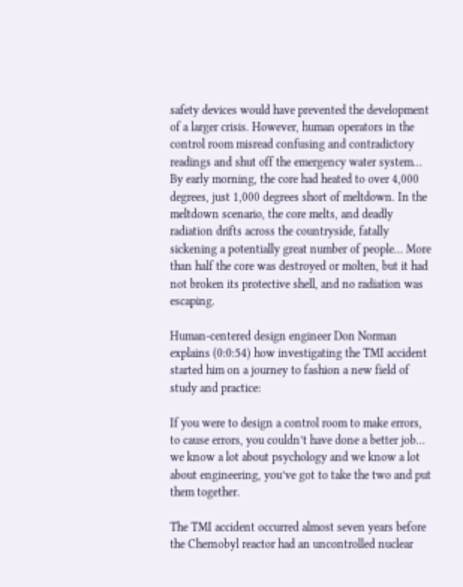safety devices would have prevented the development of a larger crisis. However, human operators in the control room misread confusing and contradictory readings and shut off the emergency water system… By early morning, the core had heated to over 4,000 degrees, just 1,000 degrees short of meltdown. In the meltdown scenario, the core melts, and deadly radiation drifts across the countryside, fatally sickening a potentially great number of people… More than half the core was destroyed or molten, but it had not broken its protective shell, and no radiation was escaping.

Human-centered design engineer Don Norman explains (0:0:54) how investigating the TMI accident started him on a journey to fashion a new field of study and practice:

If you were to design a control room to make errors, to cause errors, you couldn’t have done a better job… we know a lot about psychology and we know a lot about engineering, you’ve got to take the two and put them together.

The TMI accident occurred almost seven years before the Chernobyl reactor had an uncontrolled nuclear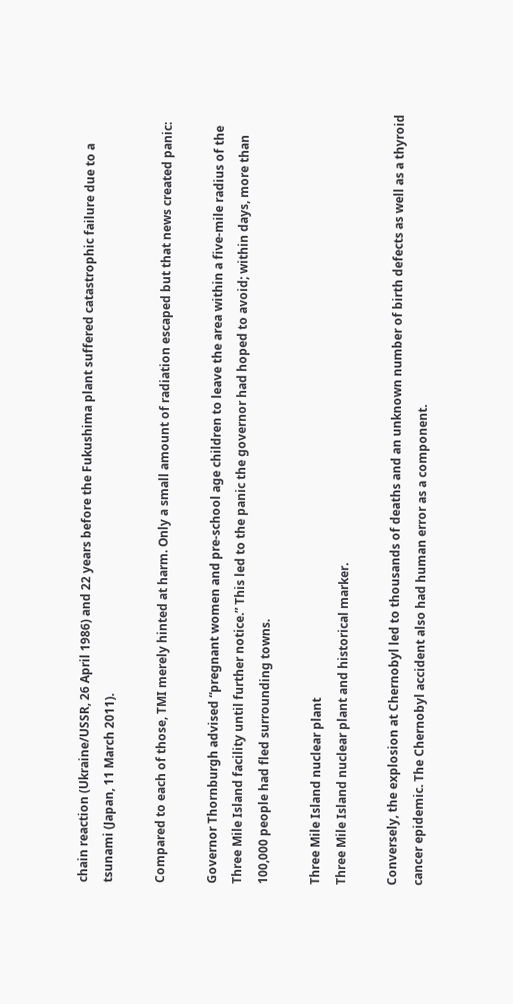chain reaction (Ukraine/USSR, 26 April 1986) and 22 years before the Fukushima plant suffered catastrophic failure due to a tsunami (Japan, 11 March 2011).

Compared to each of those, TMI merely hinted at harm. Only a small amount of radiation escaped but that news created panic:

Governor Thornburgh advised “pregnant women and pre-school age children to leave the area within a five-mile radius of the Three Mile Island facility until further notice.” This led to the panic the governor had hoped to avoid; within days, more than 100,000 people had fled surrounding towns.

Three Mile Island nuclear plant
Three Mile Island nuclear plant and historical marker.

Conversely, the explosion at Chernobyl led to thousands of deaths and an unknown number of birth defects as well as a thyroid cancer epidemic. The Chernobyl accident also had human error as a component.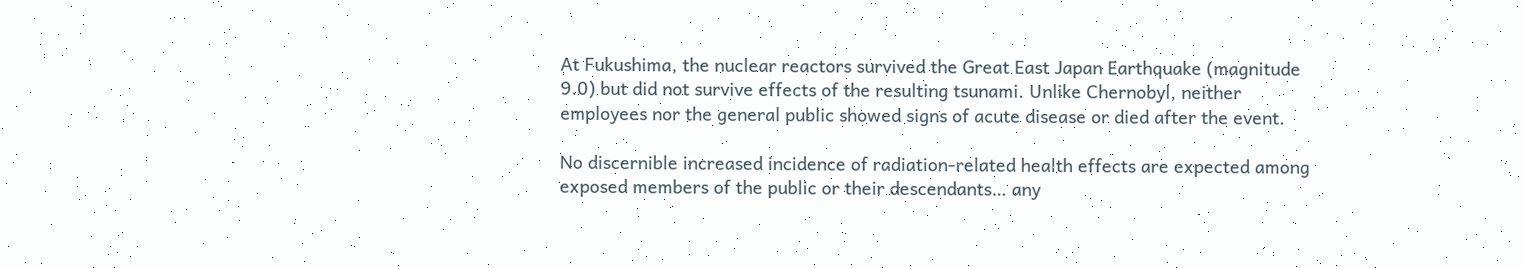At Fukushima, the nuclear reactors survived the Great East Japan Earthquake (magnitude 9.0) but did not survive effects of the resulting tsunami. Unlike Chernobyl, neither employees nor the general public showed signs of acute disease or died after the event.

No discernible increased incidence of radiation-related health effects are expected among exposed members of the public or their descendants… any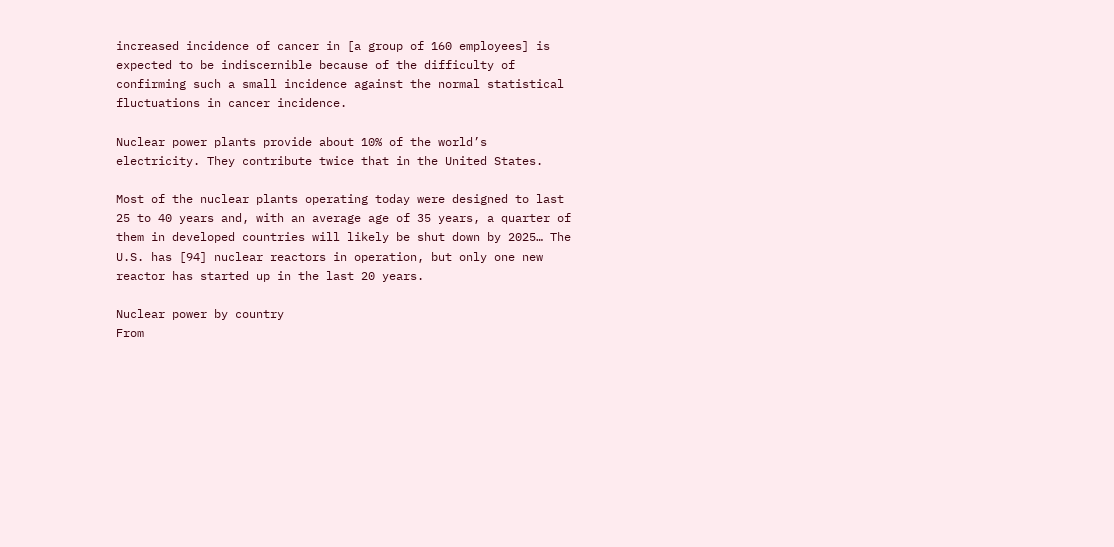increased incidence of cancer in [a group of 160 employees] is expected to be indiscernible because of the difficulty of confirming such a small incidence against the normal statistical fluctuations in cancer incidence.

Nuclear power plants provide about 10% of the world’s electricity. They contribute twice that in the United States.

Most of the nuclear plants operating today were designed to last 25 to 40 years and, with an average age of 35 years, a quarter of them in developed countries will likely be shut down by 2025… The U.S. has [94] nuclear reactors in operation, but only one new reactor has started up in the last 20 years.

Nuclear power by country
From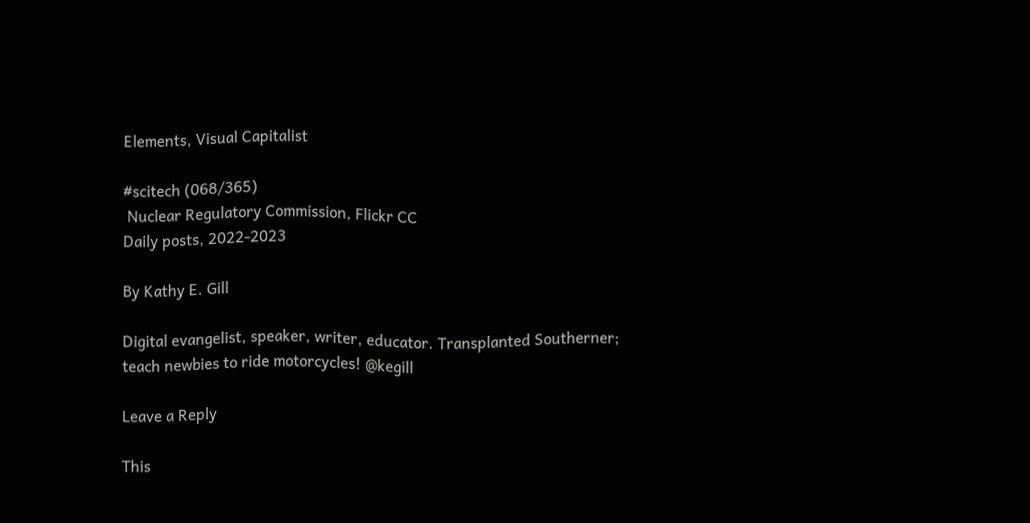Elements, Visual Capitalist

#scitech (068/365)
 Nuclear Regulatory Commission, Flickr CC
Daily posts, 2022-2023

By Kathy E. Gill

Digital evangelist, speaker, writer, educator. Transplanted Southerner; teach newbies to ride motorcycles! @kegill

Leave a Reply

This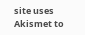site uses Akismet to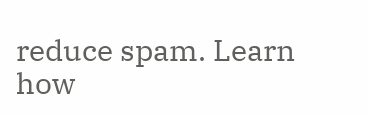reduce spam. Learn how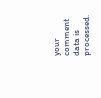your comment data is processed.